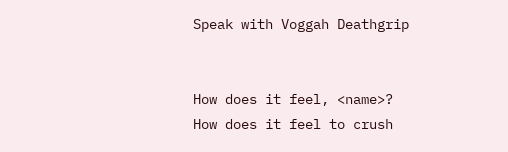Speak with Voggah Deathgrip


How does it feel, <name>? How does it feel to crush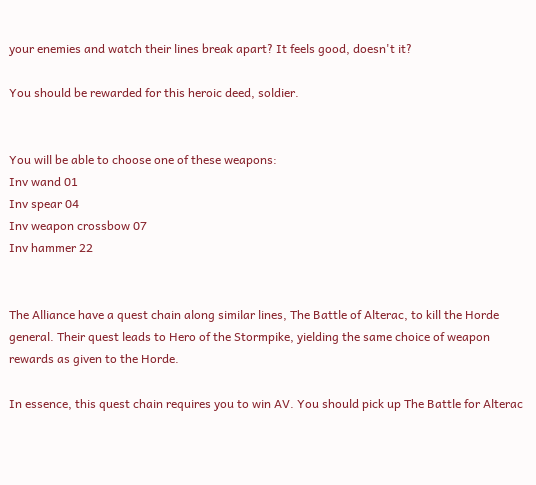your enemies and watch their lines break apart? It feels good, doesn't it?

You should be rewarded for this heroic deed, soldier.


You will be able to choose one of these weapons:
Inv wand 01
Inv spear 04
Inv weapon crossbow 07
Inv hammer 22


The Alliance have a quest chain along similar lines, The Battle of Alterac, to kill the Horde general. Their quest leads to Hero of the Stormpike, yielding the same choice of weapon rewards as given to the Horde.

In essence, this quest chain requires you to win AV. You should pick up The Battle for Alterac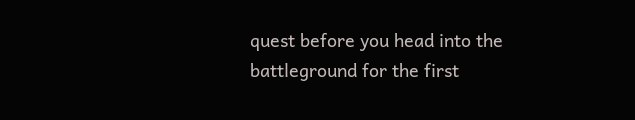quest before you head into the battleground for the first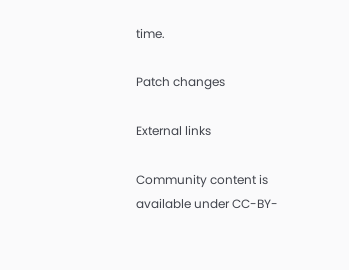time.

Patch changes

External links

Community content is available under CC-BY-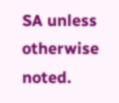SA unless otherwise noted.